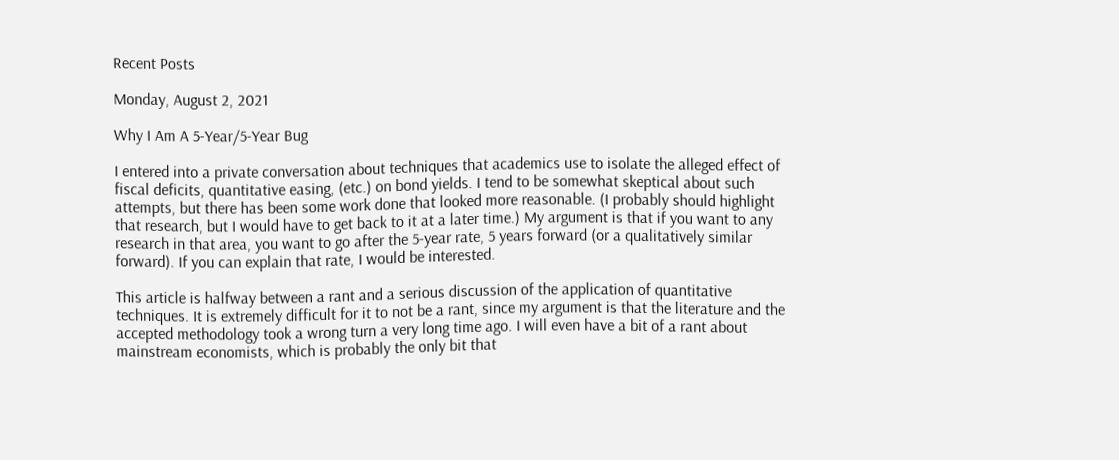Recent Posts

Monday, August 2, 2021

Why I Am A 5-Year/5-Year Bug

I entered into a private conversation about techniques that academics use to isolate the alleged effect of fiscal deficits, quantitative easing, (etc.) on bond yields. I tend to be somewhat skeptical about such attempts, but there has been some work done that looked more reasonable. (I probably should highlight that research, but I would have to get back to it at a later time.) My argument is that if you want to any research in that area, you want to go after the 5-year rate, 5 years forward (or a qualitatively similar forward). If you can explain that rate, I would be interested.

This article is halfway between a rant and a serious discussion of the application of quantitative techniques. It is extremely difficult for it to not be a rant, since my argument is that the literature and the accepted methodology took a wrong turn a very long time ago. I will even have a bit of a rant about mainstream economists, which is probably the only bit that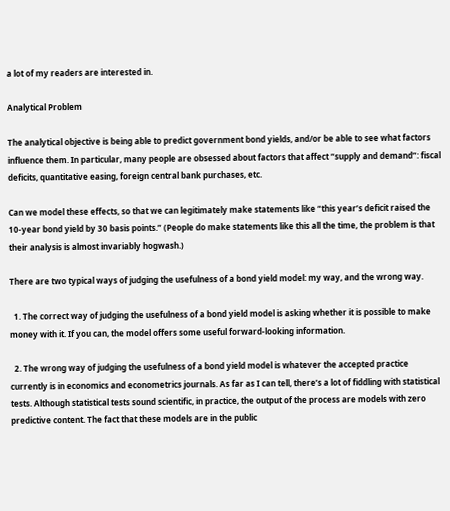a lot of my readers are interested in.

Analytical Problem

The analytical objective is being able to predict government bond yields, and/or be able to see what factors influence them. In particular, many people are obsessed about factors that affect “supply and demand”: fiscal deficits, quantitative easing, foreign central bank purchases, etc.

Can we model these effects, so that we can legitimately make statements like “this year’s deficit raised the 10-year bond yield by 30 basis points.” (People do make statements like this all the time, the problem is that their analysis is almost invariably hogwash.)

There are two typical ways of judging the usefulness of a bond yield model: my way, and the wrong way.

  1. The correct way of judging the usefulness of a bond yield model is asking whether it is possible to make money with it. If you can, the model offers some useful forward-looking information.

  2. The wrong way of judging the usefulness of a bond yield model is whatever the accepted practice currently is in economics and econometrics journals. As far as I can tell, there’s a lot of fiddling with statistical tests. Although statistical tests sound scientific, in practice, the output of the process are models with zero predictive content. The fact that these models are in the public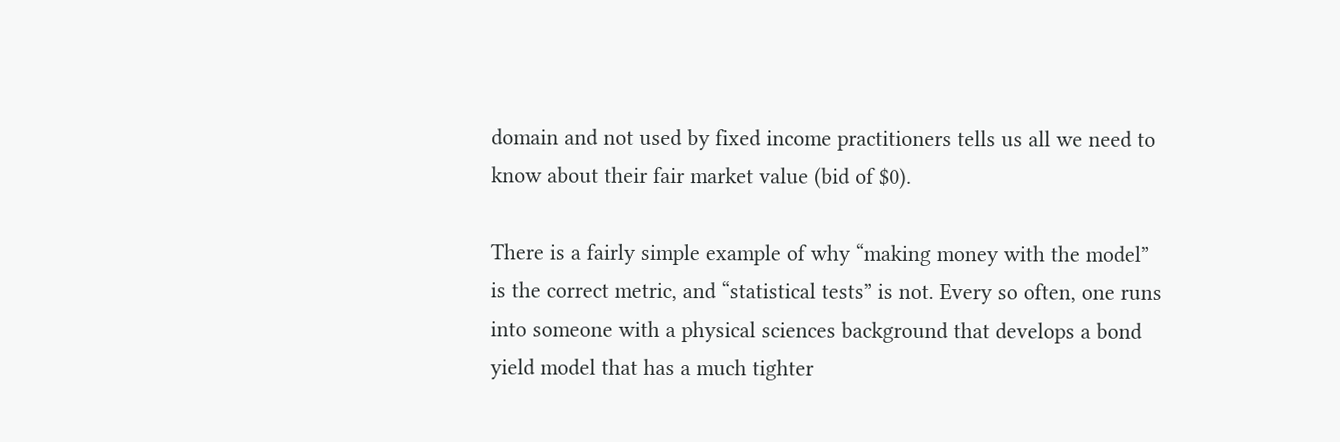domain and not used by fixed income practitioners tells us all we need to know about their fair market value (bid of $0).

There is a fairly simple example of why “making money with the model” is the correct metric, and “statistical tests” is not. Every so often, one runs into someone with a physical sciences background that develops a bond yield model that has a much tighter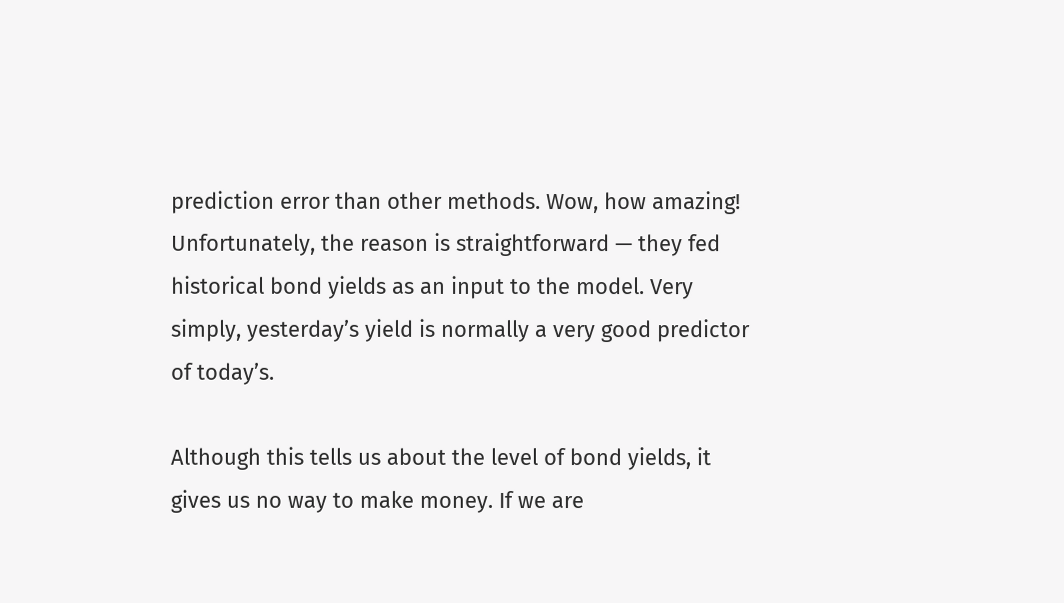prediction error than other methods. Wow, how amazing! Unfortunately, the reason is straightforward — they fed historical bond yields as an input to the model. Very simply, yesterday’s yield is normally a very good predictor of today’s.

Although this tells us about the level of bond yields, it gives us no way to make money. If we are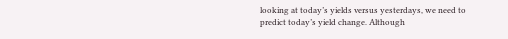looking at today’s yields versus yesterdays, we need to predict today’s yield change. Although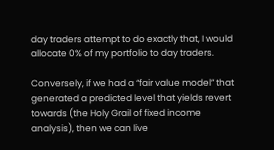day traders attempt to do exactly that, I would allocate 0% of my portfolio to day traders.

Conversely, if we had a “fair value model” that generated a predicted level that yields revert towards (the Holy Grail of fixed income analysis), then we can live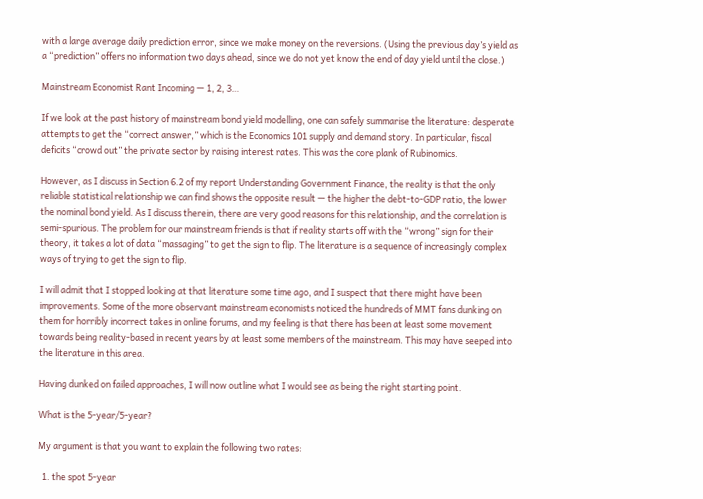with a large average daily prediction error, since we make money on the reversions. (Using the previous day’s yield as a “prediction” offers no information two days ahead, since we do not yet know the end of day yield until the close.)

Mainstream Economist Rant Incoming — 1, 2, 3…

If we look at the past history of mainstream bond yield modelling, one can safely summarise the literature: desperate attempts to get the “correct answer,” which is the Economics 101 supply and demand story. In particular, fiscal deficits “crowd out” the private sector by raising interest rates. This was the core plank of Rubinomics.

However, as I discuss in Section 6.2 of my report Understanding Government Finance, the reality is that the only reliable statistical relationship we can find shows the opposite result — the higher the debt-to-GDP ratio, the lower the nominal bond yield. As I discuss therein, there are very good reasons for this relationship, and the correlation is semi-spurious. The problem for our mainstream friends is that if reality starts off with the “wrong” sign for their theory, it takes a lot of data “massaging” to get the sign to flip. The literature is a sequence of increasingly complex ways of trying to get the sign to flip.

I will admit that I stopped looking at that literature some time ago, and I suspect that there might have been improvements. Some of the more observant mainstream economists noticed the hundreds of MMT fans dunking on them for horribly incorrect takes in online forums, and my feeling is that there has been at least some movement towards being reality-based in recent years by at least some members of the mainstream. This may have seeped into the literature in this area.

Having dunked on failed approaches, I will now outline what I would see as being the right starting point.

What is the 5-year/5-year?

My argument is that you want to explain the following two rates:

  1. the spot 5-year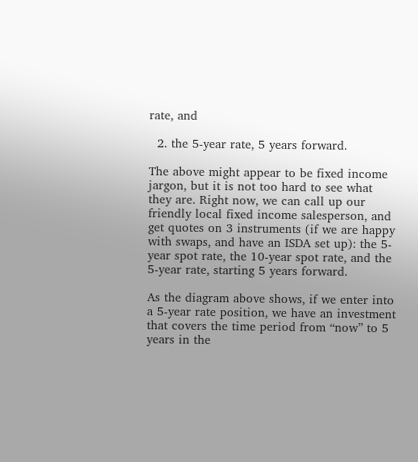rate, and

  2. the 5-year rate, 5 years forward.

The above might appear to be fixed income jargon, but it is not too hard to see what they are. Right now, we can call up our friendly local fixed income salesperson, and get quotes on 3 instruments (if we are happy with swaps, and have an ISDA set up): the 5-year spot rate, the 10-year spot rate, and the 5-year rate, starting 5 years forward.

As the diagram above shows, if we enter into a 5-year rate position, we have an investment that covers the time period from “now” to 5 years in the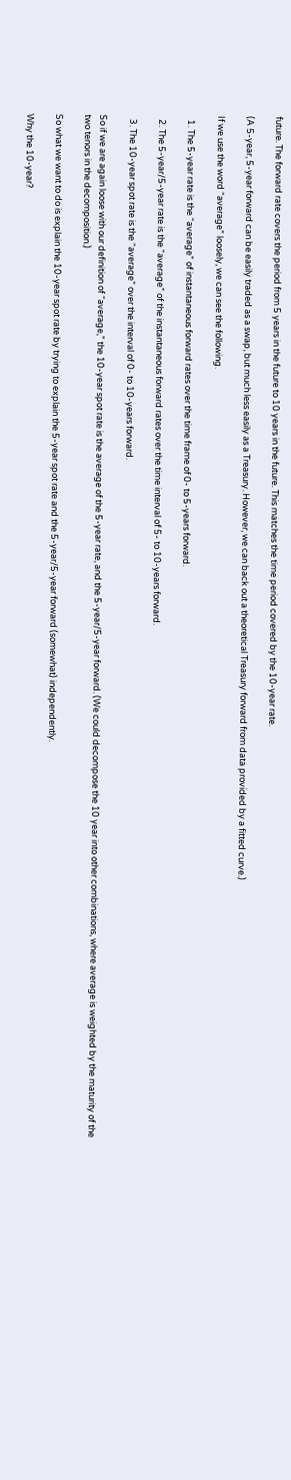future. The forward rate covers the period from 5 years in the future to 10 years in the future. This matches the time period covered by the 10-year rate.

(A 5-year, 5-year forward can be easily traded as a swap, but much less easily as a Treasury. However, we can back out a theoretical Treasury forward from data provided by a fitted curve.)

If we use the word “average” loosely, we can see the following.

  1. The 5-year rate is the “average” of instantaneous forward rates over the time frame of 0- to 5-years forward.

  2. The 5-year/5-year rate is the “average” of the instantaneous forward rates over the time interval of 5- to 10-years forward.

  3. The 10-year spot rate is the “average” over the interval of 0- to 10-years forward.

So if we are again loose with our definition of “average,” the 10-year spot rate is the average of the 5-year rate, and the 5-year/5-year forward. (We could decompose the 10 year into other combinations, where average is weighted by the maturity of the two tenors in the decomposition.)

So what we want to do is explain the 10-year spot rate by trying to explain the 5-year spot rate and the 5-year/5-year forward (somewhat) independently.

Why the 10-year?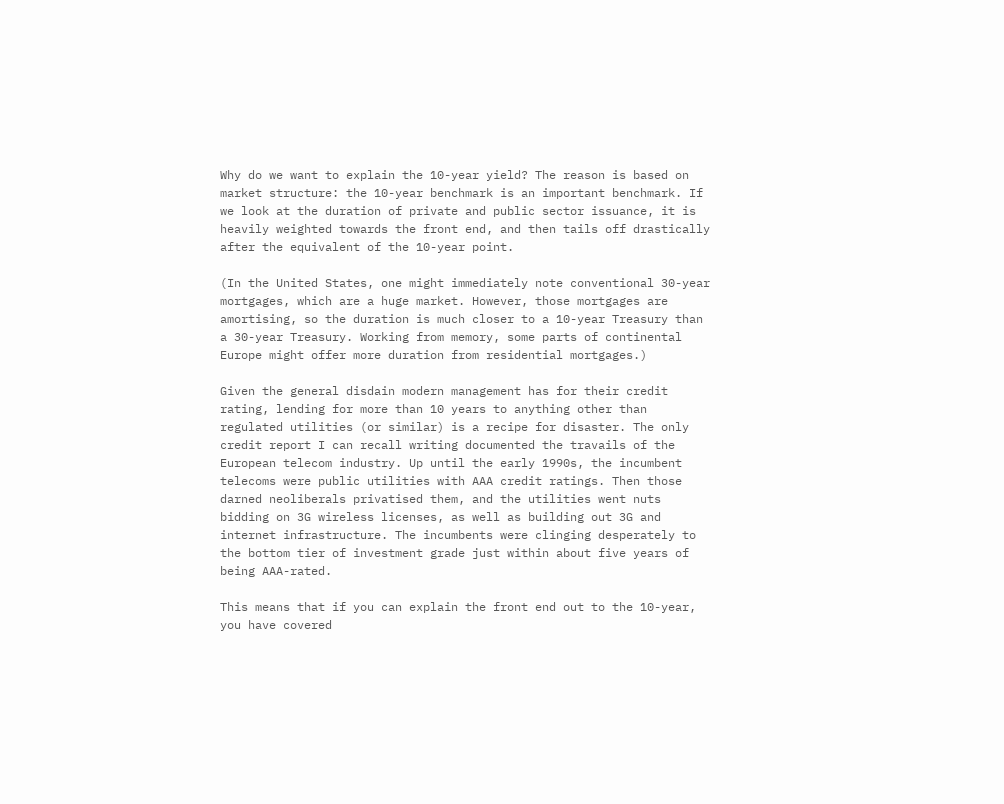Why do we want to explain the 10-year yield? The reason is based on market structure: the 10-year benchmark is an important benchmark. If we look at the duration of private and public sector issuance, it is heavily weighted towards the front end, and then tails off drastically after the equivalent of the 10-year point.

(In the United States, one might immediately note conventional 30-year mortgages, which are a huge market. However, those mortgages are amortising, so the duration is much closer to a 10-year Treasury than a 30-year Treasury. Working from memory, some parts of continental Europe might offer more duration from residential mortgages.)

Given the general disdain modern management has for their credit rating, lending for more than 10 years to anything other than regulated utilities (or similar) is a recipe for disaster. The only credit report I can recall writing documented the travails of the European telecom industry. Up until the early 1990s, the incumbent telecoms were public utilities with AAA credit ratings. Then those darned neoliberals privatised them, and the utilities went nuts bidding on 3G wireless licenses, as well as building out 3G and internet infrastructure. The incumbents were clinging desperately to the bottom tier of investment grade just within about five years of being AAA-rated.

This means that if you can explain the front end out to the 10-year, you have covered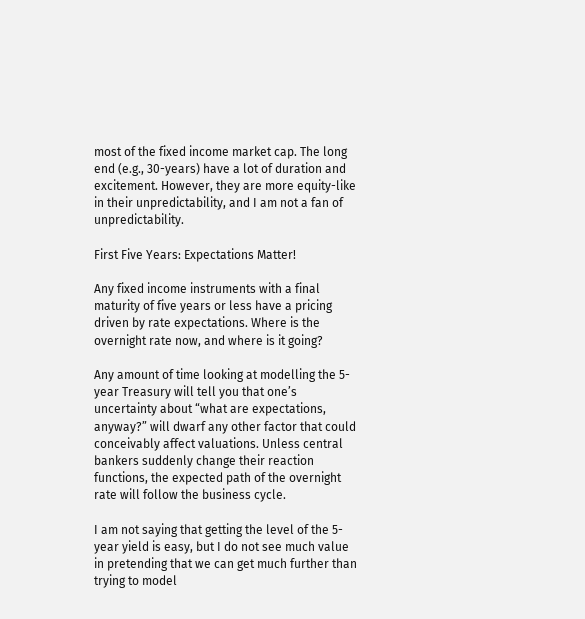most of the fixed income market cap. The long end (e.g., 30-years) have a lot of duration and excitement. However, they are more equity-like in their unpredictability, and I am not a fan of unpredictability.

First Five Years: Expectations Matter!

Any fixed income instruments with a final maturity of five years or less have a pricing driven by rate expectations. Where is the overnight rate now, and where is it going?

Any amount of time looking at modelling the 5-year Treasury will tell you that one’s uncertainty about “what are expectations, anyway?” will dwarf any other factor that could conceivably affect valuations. Unless central bankers suddenly change their reaction functions, the expected path of the overnight rate will follow the business cycle.

I am not saying that getting the level of the 5-year yield is easy, but I do not see much value in pretending that we can get much further than trying to model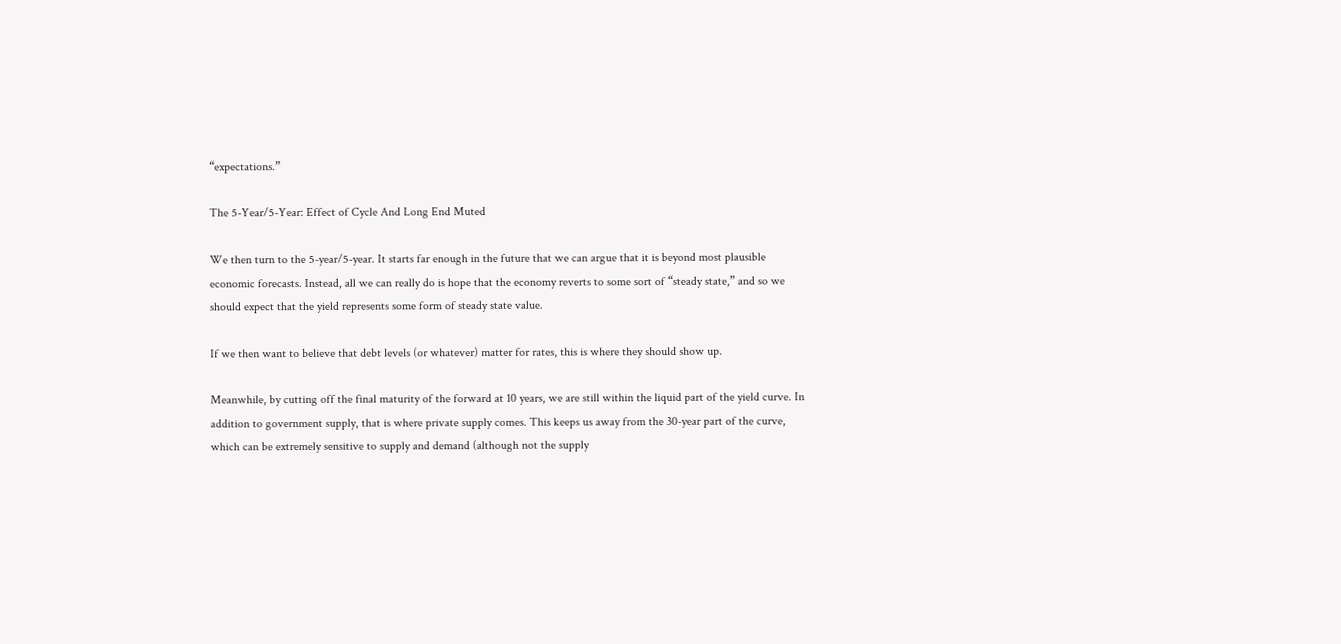“expectations.”

The 5-Year/5-Year: Effect of Cycle And Long End Muted

We then turn to the 5-year/5-year. It starts far enough in the future that we can argue that it is beyond most plausible economic forecasts. Instead, all we can really do is hope that the economy reverts to some sort of “steady state,” and so we should expect that the yield represents some form of steady state value.

If we then want to believe that debt levels (or whatever) matter for rates, this is where they should show up.

Meanwhile, by cutting off the final maturity of the forward at 10 years, we are still within the liquid part of the yield curve. In addition to government supply, that is where private supply comes. This keeps us away from the 30-year part of the curve, which can be extremely sensitive to supply and demand (although not the supply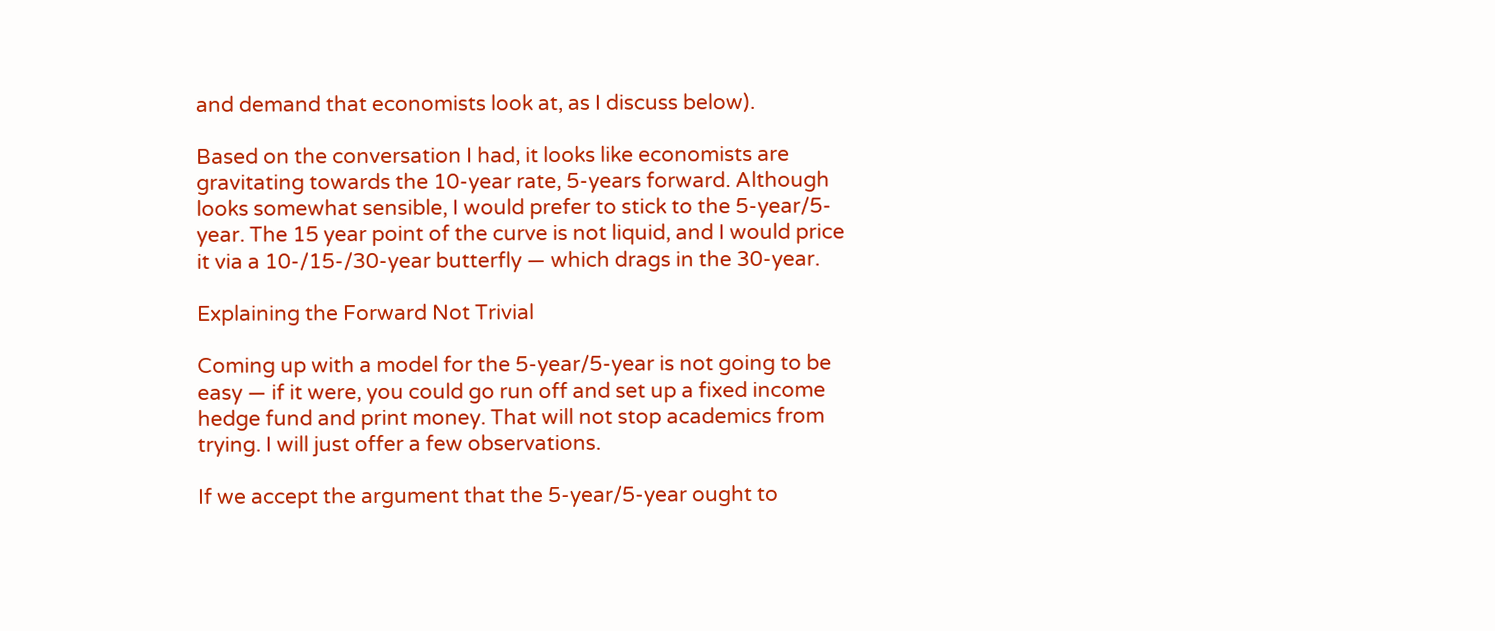and demand that economists look at, as I discuss below).

Based on the conversation I had, it looks like economists are gravitating towards the 10-year rate, 5-years forward. Although looks somewhat sensible, I would prefer to stick to the 5-year/5-year. The 15 year point of the curve is not liquid, and I would price it via a 10-/15-/30-year butterfly — which drags in the 30-year.

Explaining the Forward Not Trivial

Coming up with a model for the 5-year/5-year is not going to be easy — if it were, you could go run off and set up a fixed income hedge fund and print money. That will not stop academics from trying. I will just offer a few observations.

If we accept the argument that the 5-year/5-year ought to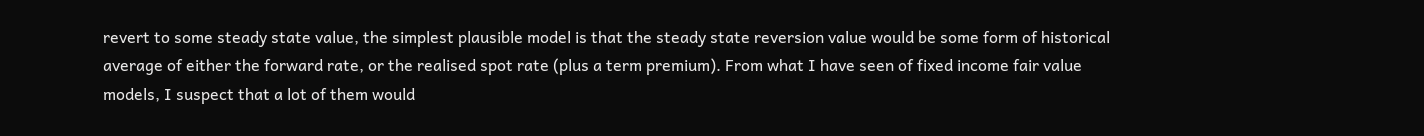revert to some steady state value, the simplest plausible model is that the steady state reversion value would be some form of historical average of either the forward rate, or the realised spot rate (plus a term premium). From what I have seen of fixed income fair value models, I suspect that a lot of them would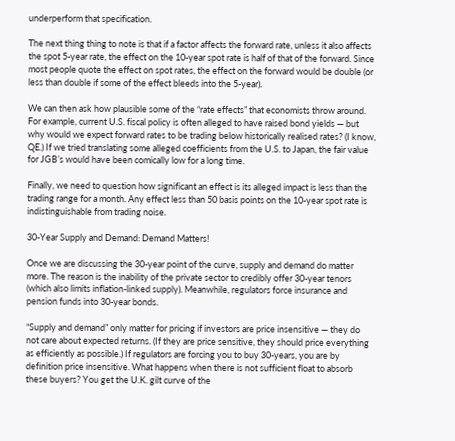underperform that specification.

The next thing thing to note is that if a factor affects the forward rate, unless it also affects the spot 5-year rate, the effect on the 10-year spot rate is half of that of the forward. Since most people quote the effect on spot rates, the effect on the forward would be double (or less than double if some of the effect bleeds into the 5-year).

We can then ask how plausible some of the “rate effects” that economists throw around. For example, current U.S. fiscal policy is often alleged to have raised bond yields — but why would we expect forward rates to be trading below historically realised rates? (I know, QE.) If we tried translating some alleged coefficients from the U.S. to Japan, the fair value for JGB’s would have been comically low for a long time.

Finally, we need to question how significant an effect is its alleged impact is less than the trading range for a month. Any effect less than 50 basis points on the 10-year spot rate is indistinguishable from trading noise.

30-Year Supply and Demand: Demand Matters!

Once we are discussing the 30-year point of the curve, supply and demand do matter more. The reason is the inability of the private sector to credibly offer 30-year tenors (which also limits inflation-linked supply). Meanwhile, regulators force insurance and pension funds into 30-year bonds.

“Supply and demand” only matter for pricing if investors are price insensitive — they do not care about expected returns. (If they are price sensitive, they should price everything as efficiently as possible.) If regulators are forcing you to buy 30-years, you are by definition price insensitive. What happens when there is not sufficient float to absorb these buyers? You get the U.K. gilt curve of the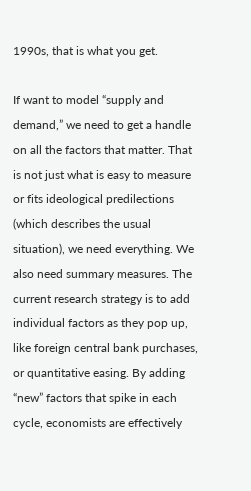1990s, that is what you get.

If want to model “supply and demand,” we need to get a handle on all the factors that matter. That is not just what is easy to measure or fits ideological predilections (which describes the usual situation), we need everything. We also need summary measures. The current research strategy is to add individual factors as they pop up, like foreign central bank purchases, or quantitative easing. By adding “new” factors that spike in each cycle, economists are effectively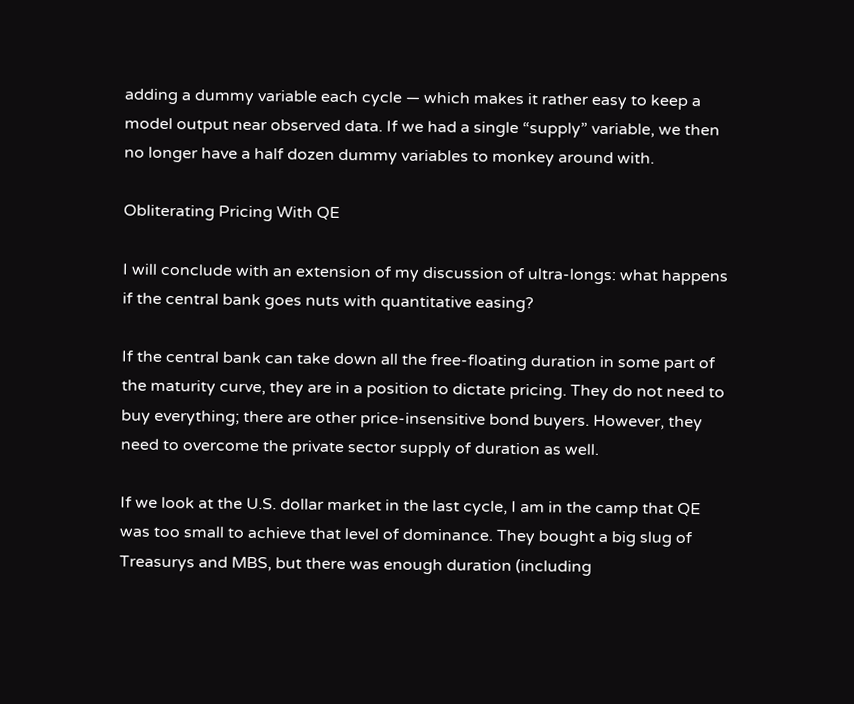adding a dummy variable each cycle — which makes it rather easy to keep a model output near observed data. If we had a single “supply” variable, we then no longer have a half dozen dummy variables to monkey around with.

Obliterating Pricing With QE

I will conclude with an extension of my discussion of ultra-longs: what happens if the central bank goes nuts with quantitative easing?

If the central bank can take down all the free-floating duration in some part of the maturity curve, they are in a position to dictate pricing. They do not need to buy everything; there are other price-insensitive bond buyers. However, they need to overcome the private sector supply of duration as well.

If we look at the U.S. dollar market in the last cycle, I am in the camp that QE was too small to achieve that level of dominance. They bought a big slug of Treasurys and MBS, but there was enough duration (including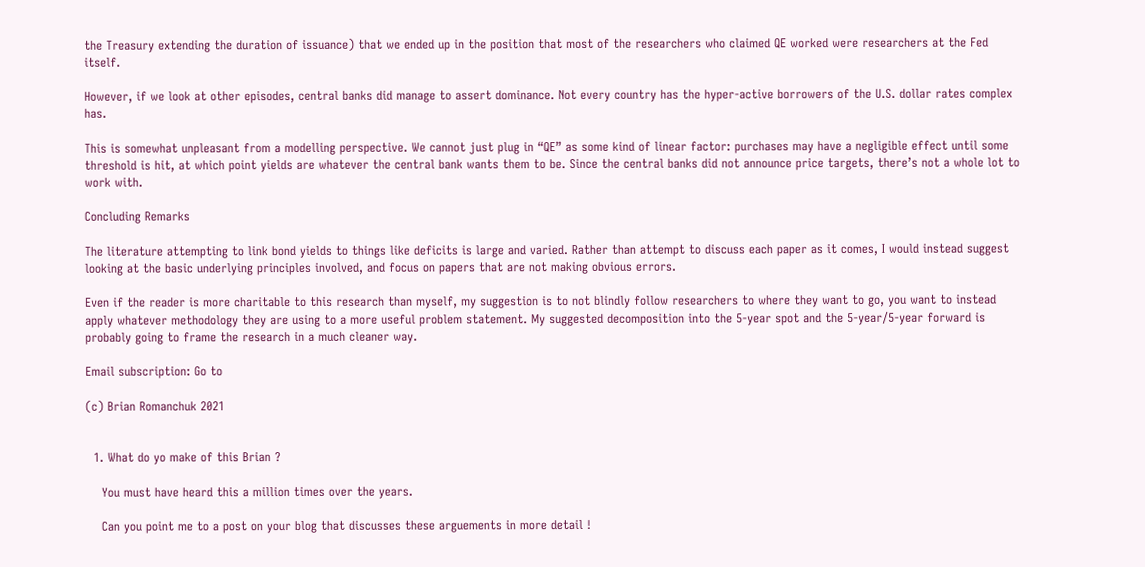the Treasury extending the duration of issuance) that we ended up in the position that most of the researchers who claimed QE worked were researchers at the Fed itself.

However, if we look at other episodes, central banks did manage to assert dominance. Not every country has the hyper-active borrowers of the U.S. dollar rates complex has.

This is somewhat unpleasant from a modelling perspective. We cannot just plug in “QE” as some kind of linear factor: purchases may have a negligible effect until some threshold is hit, at which point yields are whatever the central bank wants them to be. Since the central banks did not announce price targets, there’s not a whole lot to work with.

Concluding Remarks

The literature attempting to link bond yields to things like deficits is large and varied. Rather than attempt to discuss each paper as it comes, I would instead suggest looking at the basic underlying principles involved, and focus on papers that are not making obvious errors.

Even if the reader is more charitable to this research than myself, my suggestion is to not blindly follow researchers to where they want to go, you want to instead apply whatever methodology they are using to a more useful problem statement. My suggested decomposition into the 5-year spot and the 5-year/5-year forward is probably going to frame the research in a much cleaner way.

Email subscription: Go to

(c) Brian Romanchuk 2021


  1. What do yo make of this Brian ?

    You must have heard this a million times over the years.

    Can you point me to a post on your blog that discusses these arguements in more detail !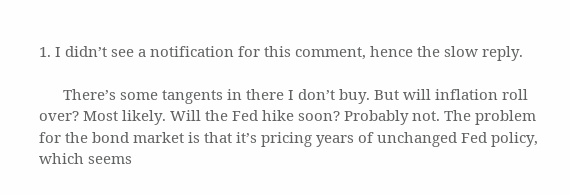1. I didn’t see a notification for this comment, hence the slow reply.

      There’s some tangents in there I don’t buy. But will inflation roll over? Most likely. Will the Fed hike soon? Probably not. The problem for the bond market is that it’s pricing years of unchanged Fed policy, which seems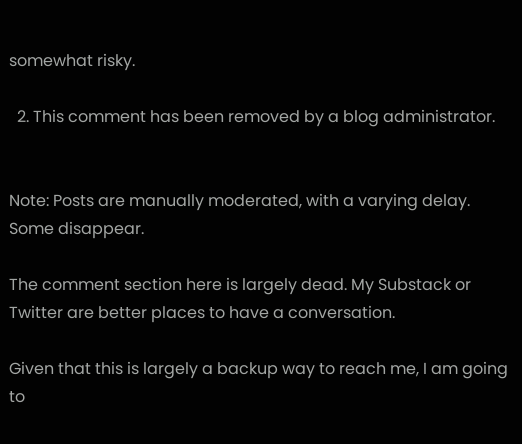somewhat risky.

  2. This comment has been removed by a blog administrator.


Note: Posts are manually moderated, with a varying delay. Some disappear.

The comment section here is largely dead. My Substack or Twitter are better places to have a conversation.

Given that this is largely a backup way to reach me, I am going to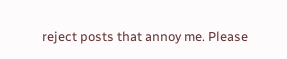reject posts that annoy me. Please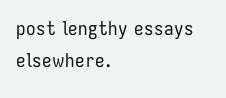post lengthy essays elsewhere.